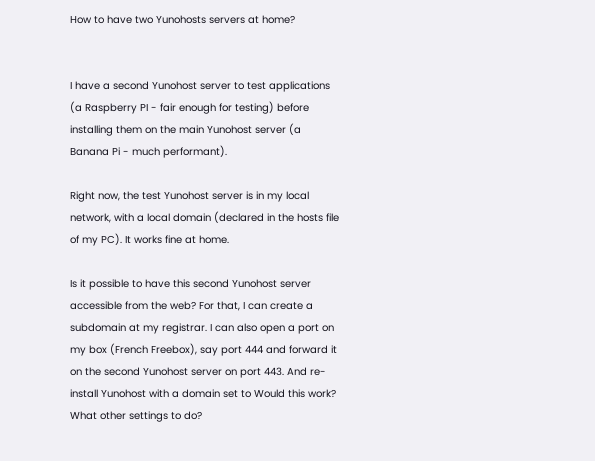How to have two Yunohosts servers at home?


I have a second Yunohost server to test applications (a Raspberry PI - fair enough for testing) before installing them on the main Yunohost server (a Banana Pi - much performant).

Right now, the test Yunohost server is in my local network, with a local domain (declared in the hosts file of my PC). It works fine at home.

Is it possible to have this second Yunohost server accessible from the web? For that, I can create a subdomain at my registrar. I can also open a port on my box (French Freebox), say port 444 and forward it on the second Yunohost server on port 443. And re-install Yunohost with a domain set to Would this work? What other settings to do?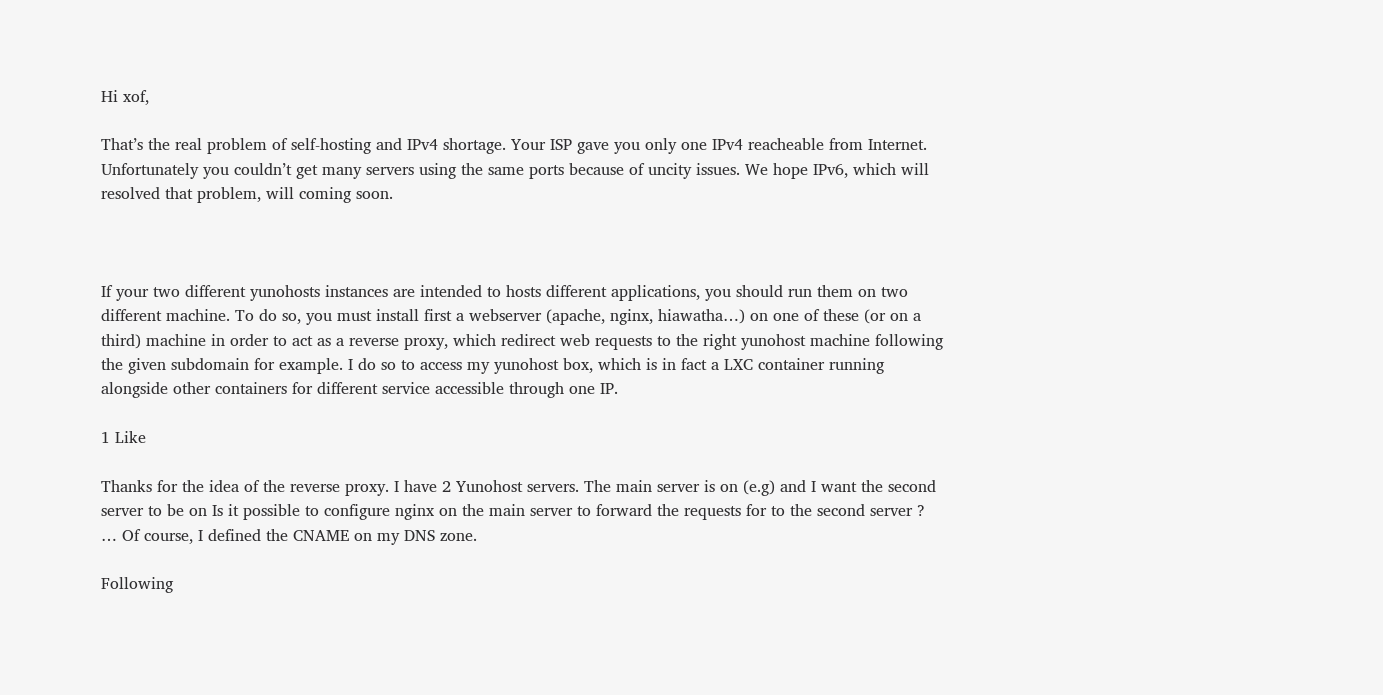Hi xof,

That’s the real problem of self-hosting and IPv4 shortage. Your ISP gave you only one IPv4 reacheable from Internet. Unfortunately you couldn’t get many servers using the same ports because of uncity issues. We hope IPv6, which will resolved that problem, will coming soon.



If your two different yunohosts instances are intended to hosts different applications, you should run them on two different machine. To do so, you must install first a webserver (apache, nginx, hiawatha…) on one of these (or on a third) machine in order to act as a reverse proxy, which redirect web requests to the right yunohost machine following the given subdomain for example. I do so to access my yunohost box, which is in fact a LXC container running alongside other containers for different service accessible through one IP.

1 Like

Thanks for the idea of the reverse proxy. I have 2 Yunohost servers. The main server is on (e.g) and I want the second server to be on Is it possible to configure nginx on the main server to forward the requests for to the second server ? … Of course, I defined the CNAME on my DNS zone.

Following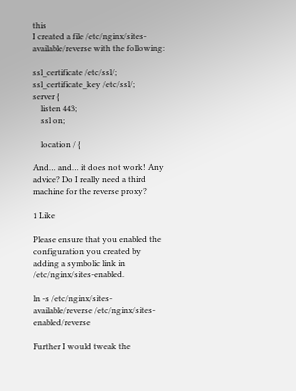this
I created a file /etc/nginx/sites-available/reverse with the following:

ssl_certificate /etc/ssl/;
ssl_certificate_key /etc/ssl/;
server {
    listen 443;
    ssl on;

    location / {

And… and… it does not work! Any advice? Do I really need a third machine for the reverse proxy?

1 Like

Please ensure that you enabled the configuration you created by adding a symbolic link in /etc/nginx/sites-enabled.

ln -s /etc/nginx/sites-available/reverse /etc/nginx/sites-enabled/reverse

Further I would tweak the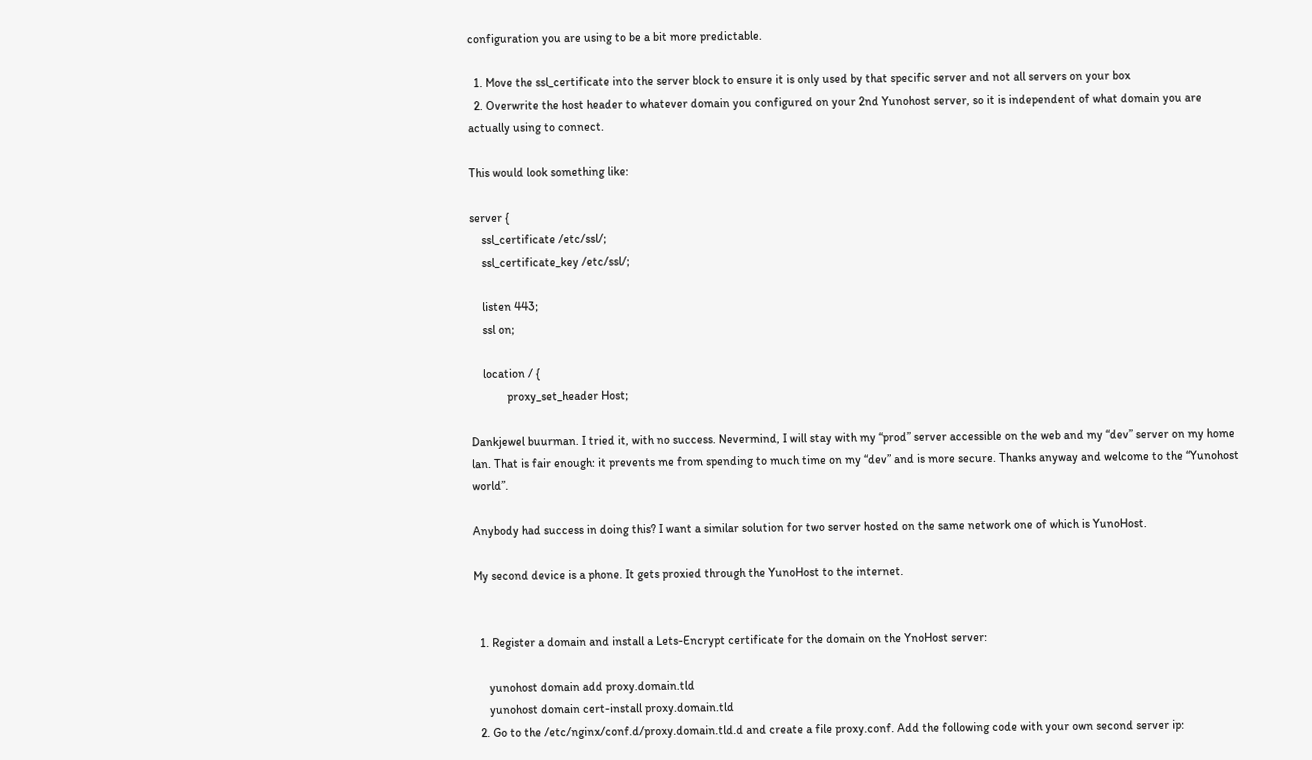configuration you are using to be a bit more predictable.

  1. Move the ssl_certificate into the server block to ensure it is only used by that specific server and not all servers on your box
  2. Overwrite the host header to whatever domain you configured on your 2nd Yunohost server, so it is independent of what domain you are actually using to connect.

This would look something like:

server {
    ssl_certificate /etc/ssl/;
    ssl_certificate_key /etc/ssl/;

    listen 443;
    ssl on;

    location / {
            proxy_set_header Host;

Dankjewel buurman. I tried it, with no success. Nevermind, I will stay with my “prod” server accessible on the web and my “dev” server on my home lan. That is fair enough: it prevents me from spending to much time on my “dev” and is more secure. Thanks anyway and welcome to the “Yunohost world”.

Anybody had success in doing this? I want a similar solution for two server hosted on the same network one of which is YunoHost.

My second device is a phone. It gets proxied through the YunoHost to the internet.


  1. Register a domain and install a Lets-Encrypt certificate for the domain on the YnoHost server:

     yunohost domain add proxy.domain.tld
     yunohost domain cert-install proxy.domain.tld
  2. Go to the /etc/nginx/conf.d/proxy.domain.tld.d and create a file proxy.conf. Add the following code with your own second server ip: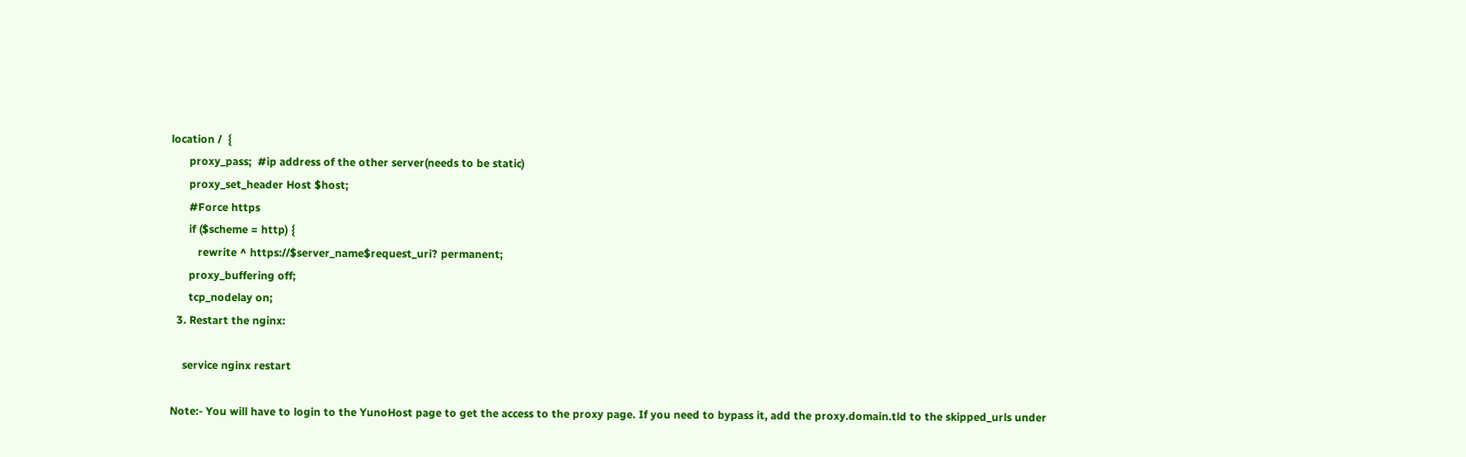location /  {
      proxy_pass;  #ip address of the other server(needs to be static)
      proxy_set_header Host $host;
      #Force https
      if ($scheme = http) {
         rewrite ^ https://$server_name$request_uri? permanent;
      proxy_buffering off;
      tcp_nodelay on;
  3. Restart the nginx:

    service nginx restart

Note:- You will have to login to the YunoHost page to get the access to the proxy page. If you need to bypass it, add the proxy.domain.tld to the skipped_urls under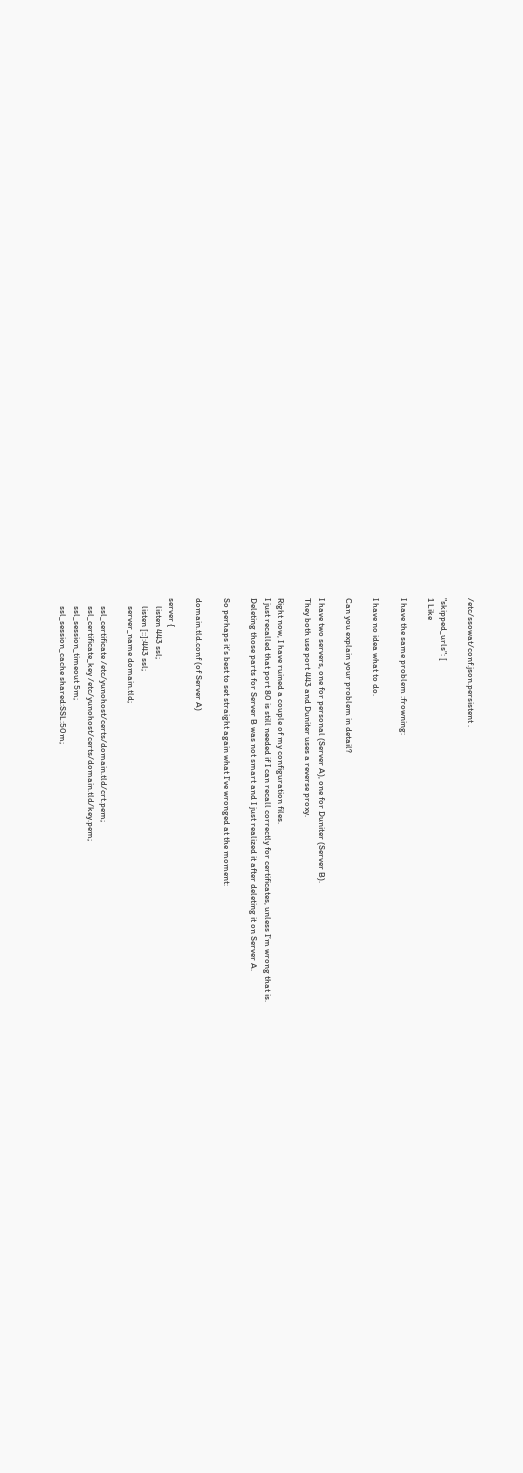/etc/ssowat/conf.json.persistent .

"skipped_urls": [
1 Like

I have the same problem :frowning:

I have no idea what to do.

Can you explain your problem in detail?

I have two servers, one for personal (Server A), one for Duniter (Server B).
They both use port 443 and Duniter uses a reverse proxy.

Right now, I have ruined a couple of my configuration files.
I just recalled that port 80 is still needed if I can recall correctly for certificates, unless I’m wrong that is.
Deleting those parts for Server B was not smart and I just realized it after deleting it on Server A.

So perhaps it’s best to set straight again what I’ve wronged at the moment:

domain.tld.conf (of Server A)

server {
    listen 443 ssl;
    listen [::]:443 ssl;
    server_name domain.tld;

    ssl_certificate /etc/yunohost/certs/domain.tld/crt.pem;
    ssl_certificate_key /etc/yunohost/certs/domain.tld/key.pem;
    ssl_session_timeout 5m;
    ssl_session_cache shared:SSL:50m;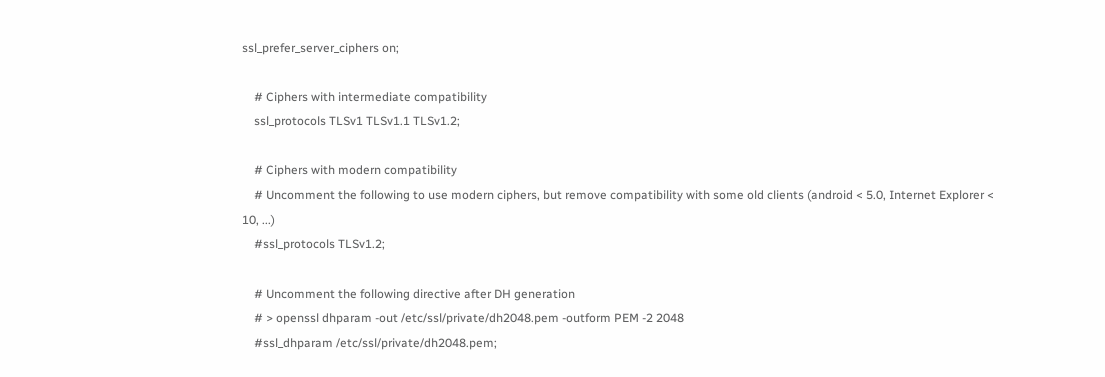ssl_prefer_server_ciphers on;

    # Ciphers with intermediate compatibility
    ssl_protocols TLSv1 TLSv1.1 TLSv1.2;

    # Ciphers with modern compatibility
    # Uncomment the following to use modern ciphers, but remove compatibility with some old clients (android < 5.0, Internet Explorer < 10, ...)
    #ssl_protocols TLSv1.2;

    # Uncomment the following directive after DH generation
    # > openssl dhparam -out /etc/ssl/private/dh2048.pem -outform PEM -2 2048
    #ssl_dhparam /etc/ssl/private/dh2048.pem;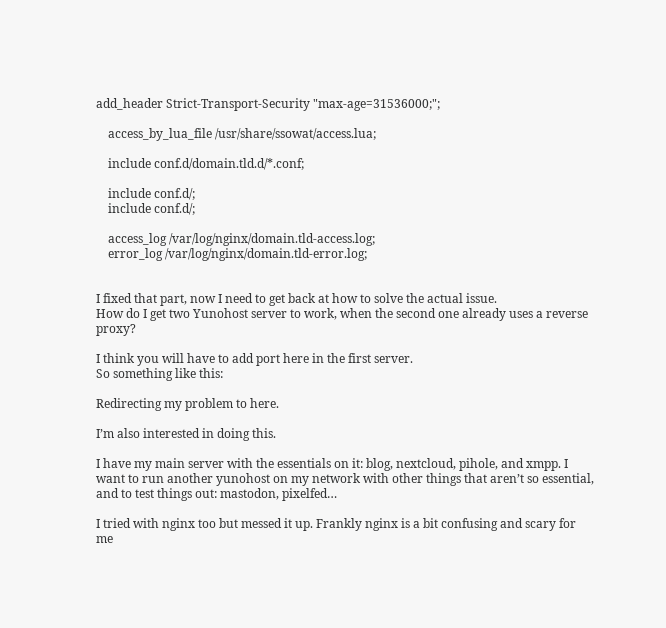add_header Strict-Transport-Security "max-age=31536000;";

    access_by_lua_file /usr/share/ssowat/access.lua;

    include conf.d/domain.tld.d/*.conf;

    include conf.d/;
    include conf.d/;

    access_log /var/log/nginx/domain.tld-access.log;
    error_log /var/log/nginx/domain.tld-error.log;


I fixed that part, now I need to get back at how to solve the actual issue.
How do I get two Yunohost server to work, when the second one already uses a reverse proxy?

I think you will have to add port here in the first server.
So something like this:

Redirecting my problem to here.

I’m also interested in doing this.

I have my main server with the essentials on it: blog, nextcloud, pihole, and xmpp. I want to run another yunohost on my network with other things that aren’t so essential, and to test things out: mastodon, pixelfed…

I tried with nginx too but messed it up. Frankly nginx is a bit confusing and scary for me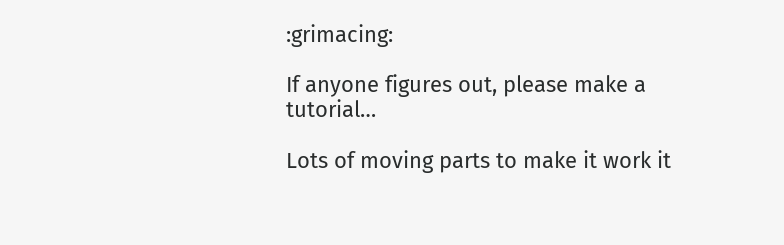:grimacing:

If anyone figures out, please make a tutorial…

Lots of moving parts to make it work it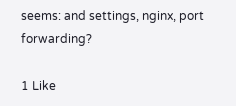seems: and settings, nginx, port forwarding?

1 Like